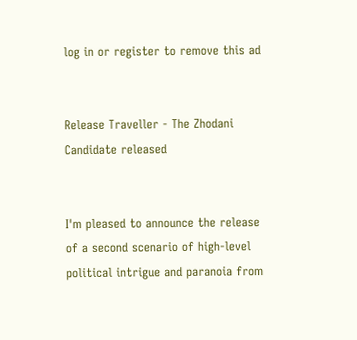log in or register to remove this ad


Release Traveller - The Zhodani Candidate released


I'm pleased to announce the release of a second scenario of high-level political intrigue and paranoia from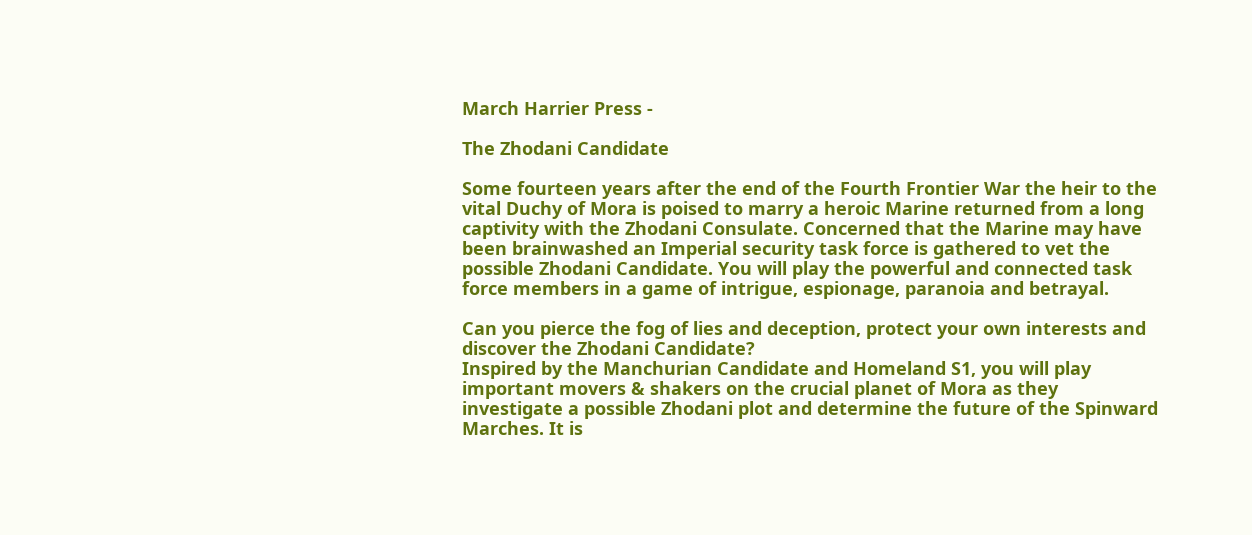March Harrier Press -

The Zhodani Candidate

Some fourteen years after the end of the Fourth Frontier War the heir to the vital Duchy of Mora is poised to marry a heroic Marine returned from a long captivity with the Zhodani Consulate. Concerned that the Marine may have been brainwashed an Imperial security task force is gathered to vet the possible Zhodani Candidate. You will play the powerful and connected task force members in a game of intrigue, espionage, paranoia and betrayal.

Can you pierce the fog of lies and deception, protect your own interests and discover the Zhodani Candidate?
Inspired by the Manchurian Candidate and Homeland S1, you will play important movers & shakers on the crucial planet of Mora as they investigate a possible Zhodani plot and determine the future of the Spinward Marches. It is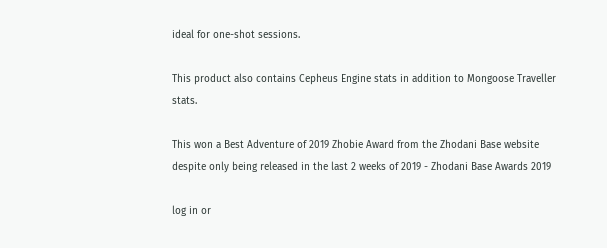ideal for one-shot sessions.

This product also contains Cepheus Engine stats in addition to Mongoose Traveller stats.

This won a Best Adventure of 2019 Zhobie Award from the Zhodani Base website despite only being released in the last 2 weeks of 2019 - Zhodani Base Awards 2019

log in or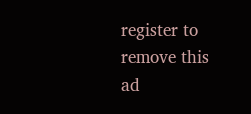register to remove this ad